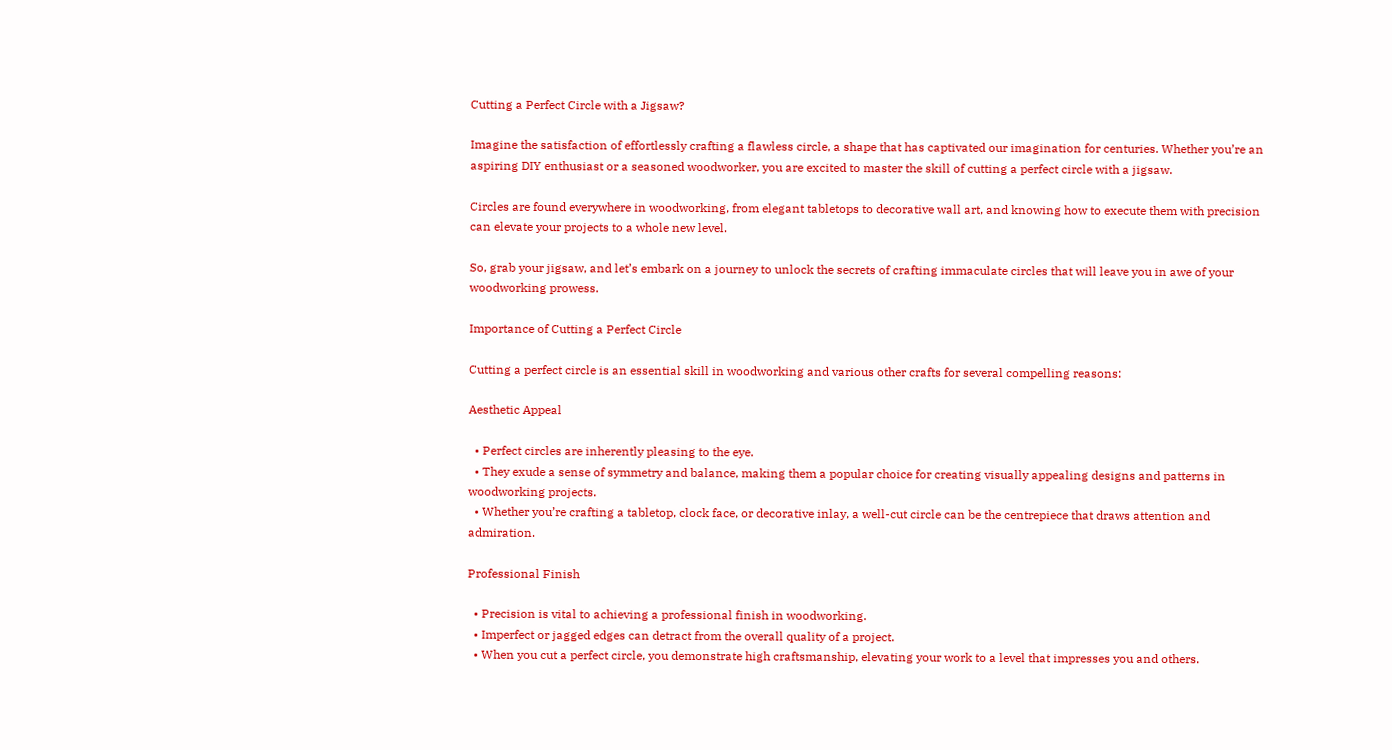Cutting a Perfect Circle with a Jigsaw?

Imagine the satisfaction of effortlessly crafting a flawless circle, a shape that has captivated our imagination for centuries. Whether you’re an aspiring DIY enthusiast or a seasoned woodworker, you are excited to master the skill of cutting a perfect circle with a jigsaw.

Circles are found everywhere in woodworking, from elegant tabletops to decorative wall art, and knowing how to execute them with precision can elevate your projects to a whole new level.

So, grab your jigsaw, and let’s embark on a journey to unlock the secrets of crafting immaculate circles that will leave you in awe of your woodworking prowess.

Importance of Cutting a Perfect Circle

Cutting a perfect circle is an essential skill in woodworking and various other crafts for several compelling reasons:

Aesthetic Appeal

  • Perfect circles are inherently pleasing to the eye.
  • They exude a sense of symmetry and balance, making them a popular choice for creating visually appealing designs and patterns in woodworking projects.
  • Whether you’re crafting a tabletop, clock face, or decorative inlay, a well-cut circle can be the centrepiece that draws attention and admiration.

Professional Finish

  • Precision is vital to achieving a professional finish in woodworking.
  • Imperfect or jagged edges can detract from the overall quality of a project.
  • When you cut a perfect circle, you demonstrate high craftsmanship, elevating your work to a level that impresses you and others.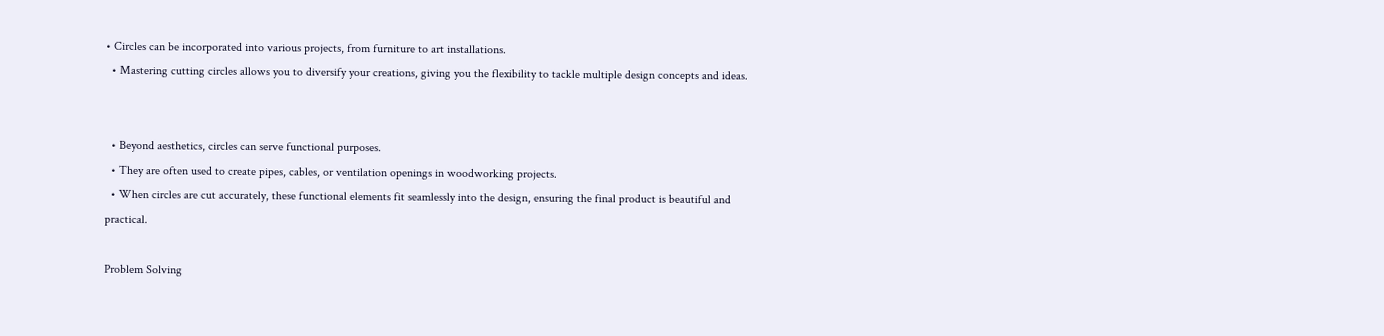• Circles can be incorporated into various projects, from furniture to art installations.
  • Mastering cutting circles allows you to diversify your creations, giving you the flexibility to tackle multiple design concepts and ideas.


  • Beyond aesthetics, circles can serve functional purposes.
  • They are often used to create pipes, cables, or ventilation openings in woodworking projects.
  • When circles are cut accurately, these functional elements fit seamlessly into the design, ensuring the final product is beautiful and practical.

Problem Solving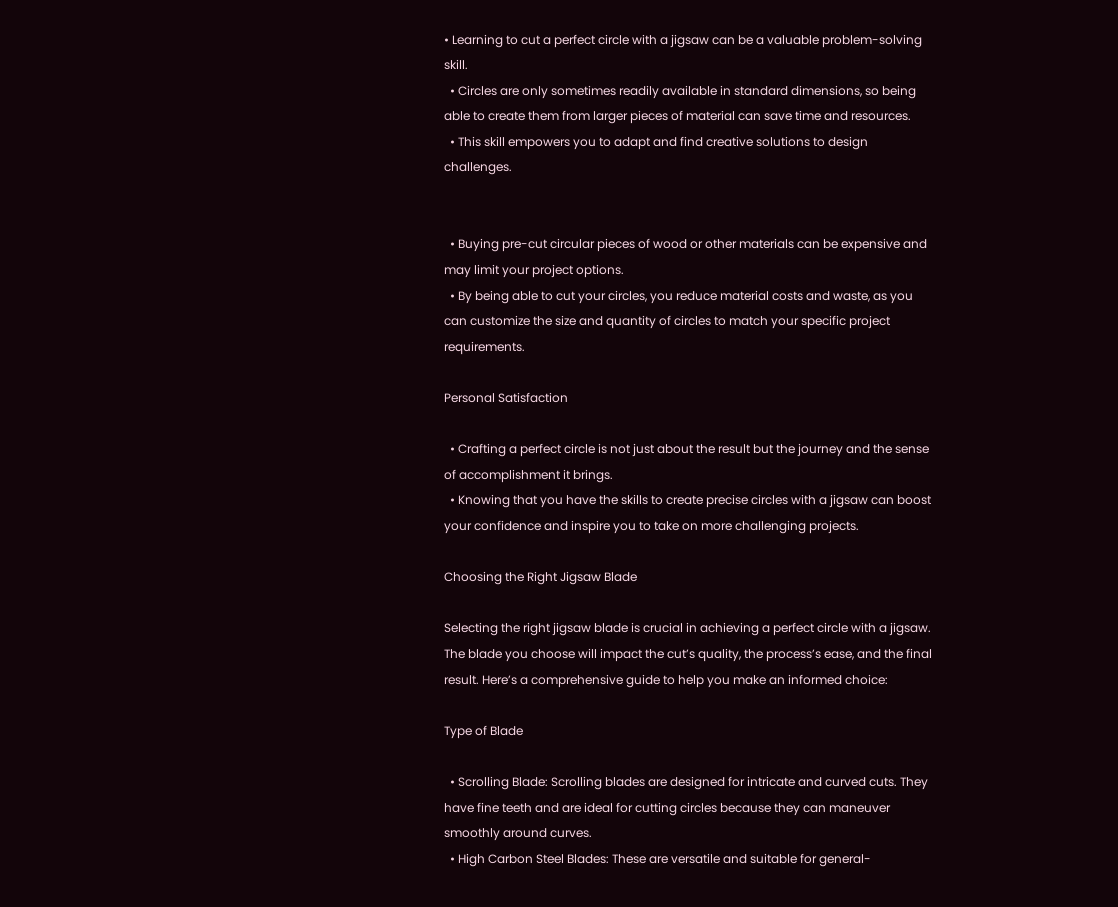• Learning to cut a perfect circle with a jigsaw can be a valuable problem-solving skill.
  • Circles are only sometimes readily available in standard dimensions, so being able to create them from larger pieces of material can save time and resources.
  • This skill empowers you to adapt and find creative solutions to design challenges.


  • Buying pre-cut circular pieces of wood or other materials can be expensive and may limit your project options.
  • By being able to cut your circles, you reduce material costs and waste, as you can customize the size and quantity of circles to match your specific project requirements.

Personal Satisfaction

  • Crafting a perfect circle is not just about the result but the journey and the sense of accomplishment it brings.
  • Knowing that you have the skills to create precise circles with a jigsaw can boost your confidence and inspire you to take on more challenging projects.

Choosing the Right Jigsaw Blade

Selecting the right jigsaw blade is crucial in achieving a perfect circle with a jigsaw. The blade you choose will impact the cut’s quality, the process’s ease, and the final result. Here’s a comprehensive guide to help you make an informed choice:

Type of Blade

  • Scrolling Blade: Scrolling blades are designed for intricate and curved cuts. They have fine teeth and are ideal for cutting circles because they can maneuver smoothly around curves.
  • High Carbon Steel Blades: These are versatile and suitable for general-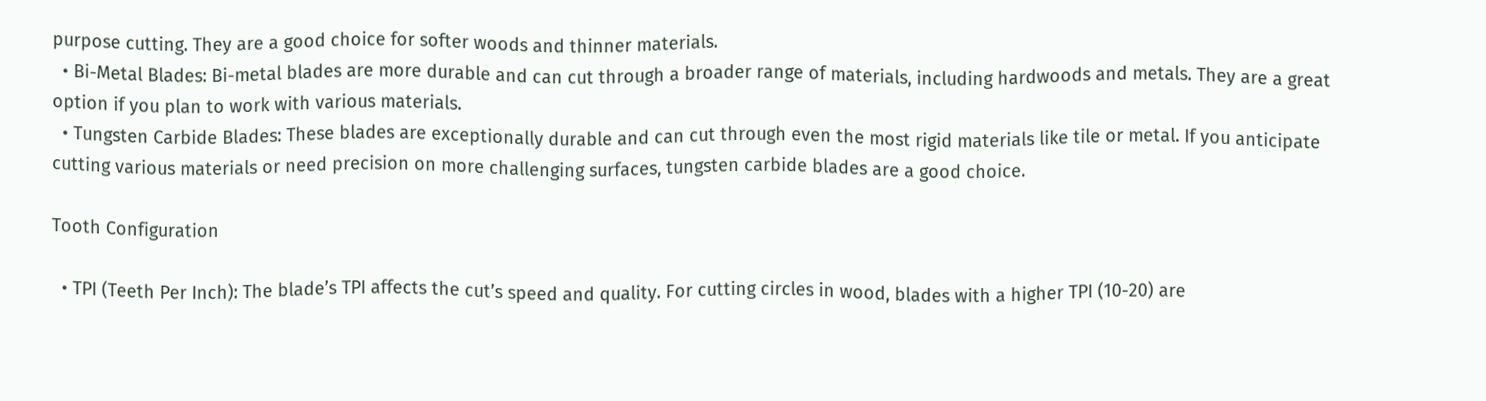purpose cutting. They are a good choice for softer woods and thinner materials.
  • Bi-Metal Blades: Bi-metal blades are more durable and can cut through a broader range of materials, including hardwoods and metals. They are a great option if you plan to work with various materials.
  • Tungsten Carbide Blades: These blades are exceptionally durable and can cut through even the most rigid materials like tile or metal. If you anticipate cutting various materials or need precision on more challenging surfaces, tungsten carbide blades are a good choice.

Tooth Configuration

  • TPI (Teeth Per Inch): The blade’s TPI affects the cut’s speed and quality. For cutting circles in wood, blades with a higher TPI (10-20) are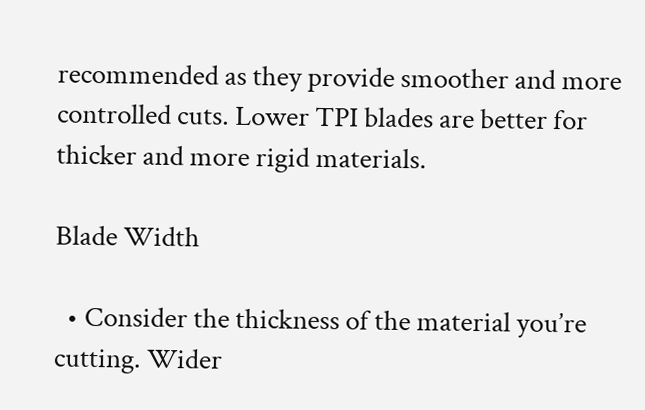recommended as they provide smoother and more controlled cuts. Lower TPI blades are better for thicker and more rigid materials.

Blade Width

  • Consider the thickness of the material you’re cutting. Wider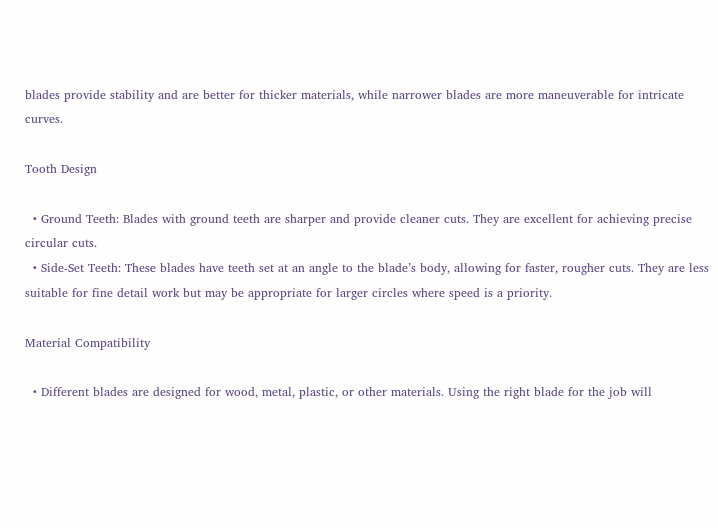blades provide stability and are better for thicker materials, while narrower blades are more maneuverable for intricate curves.

Tooth Design

  • Ground Teeth: Blades with ground teeth are sharper and provide cleaner cuts. They are excellent for achieving precise circular cuts.
  • Side-Set Teeth: These blades have teeth set at an angle to the blade’s body, allowing for faster, rougher cuts. They are less suitable for fine detail work but may be appropriate for larger circles where speed is a priority.

Material Compatibility

  • Different blades are designed for wood, metal, plastic, or other materials. Using the right blade for the job will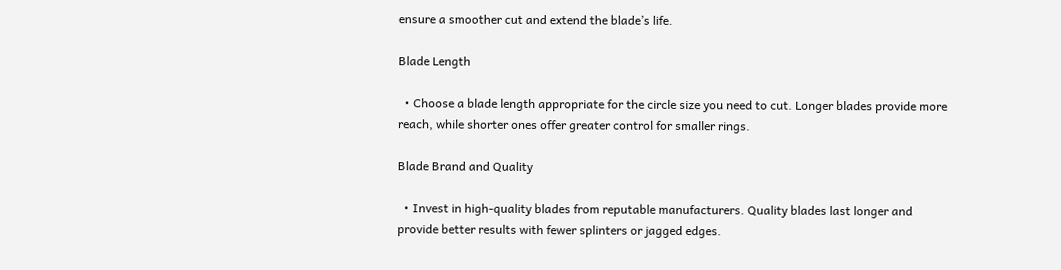ensure a smoother cut and extend the blade’s life.

Blade Length

  • Choose a blade length appropriate for the circle size you need to cut. Longer blades provide more reach, while shorter ones offer greater control for smaller rings.

Blade Brand and Quality

  • Invest in high-quality blades from reputable manufacturers. Quality blades last longer and provide better results with fewer splinters or jagged edges.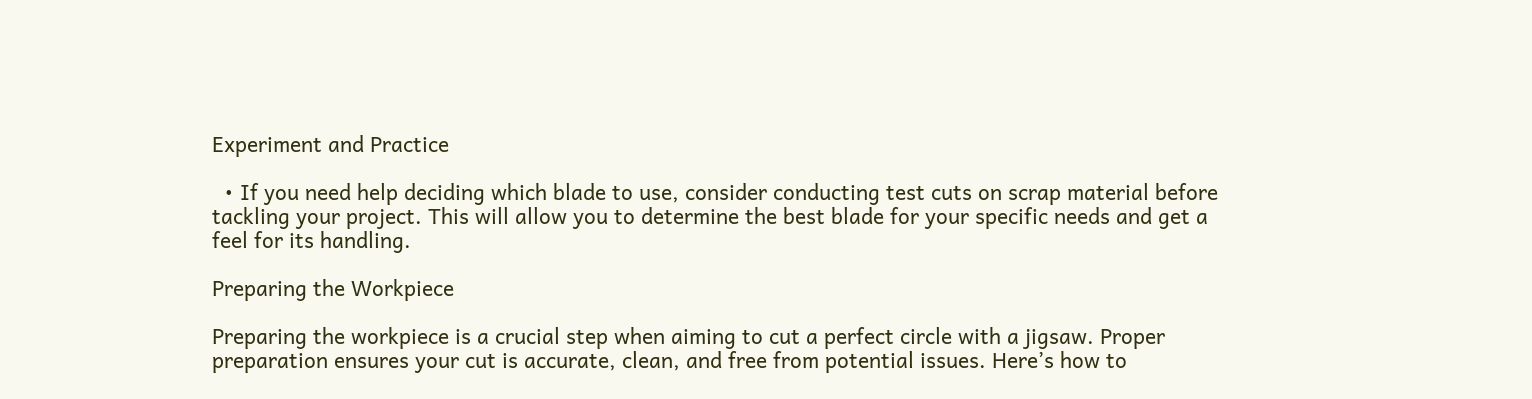Experiment and Practice

  • If you need help deciding which blade to use, consider conducting test cuts on scrap material before tackling your project. This will allow you to determine the best blade for your specific needs and get a feel for its handling.

Preparing the Workpiece

Preparing the workpiece is a crucial step when aiming to cut a perfect circle with a jigsaw. Proper preparation ensures your cut is accurate, clean, and free from potential issues. Here’s how to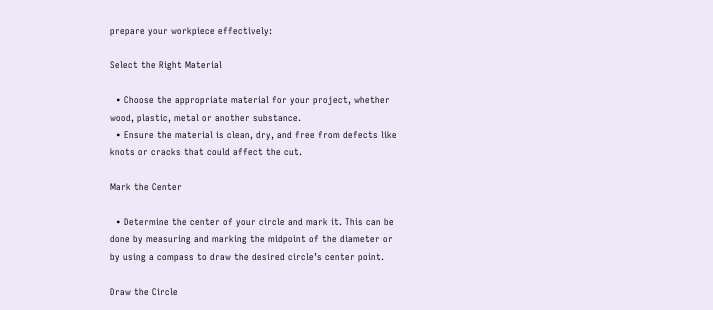prepare your workpiece effectively:

Select the Right Material

  • Choose the appropriate material for your project, whether wood, plastic, metal or another substance.
  • Ensure the material is clean, dry, and free from defects like knots or cracks that could affect the cut.

Mark the Center

  • Determine the center of your circle and mark it. This can be done by measuring and marking the midpoint of the diameter or by using a compass to draw the desired circle’s center point.

Draw the Circle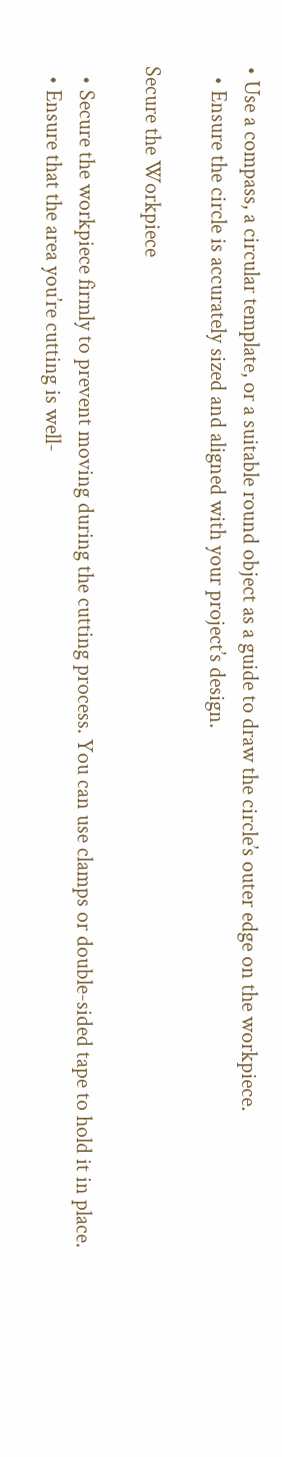• Use a compass, a circular template, or a suitable round object as a guide to draw the circle’s outer edge on the workpiece.
  • Ensure the circle is accurately sized and aligned with your project’s design.

Secure the Workpiece

  • Secure the workpiece firmly to prevent moving during the cutting process. You can use clamps or double-sided tape to hold it in place.
  • Ensure that the area you’re cutting is well-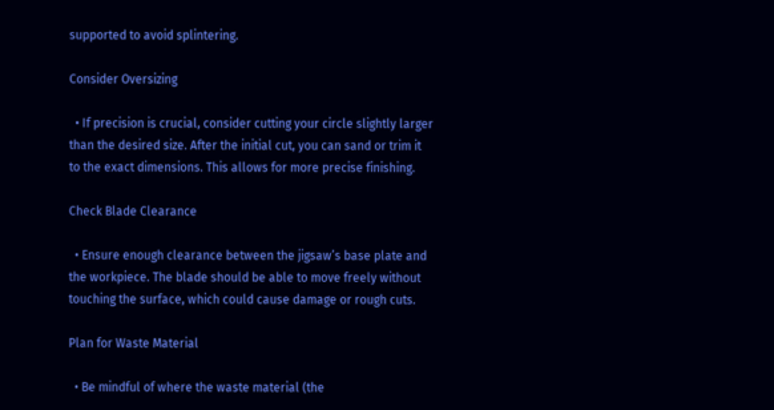supported to avoid splintering.

Consider Oversizing

  • If precision is crucial, consider cutting your circle slightly larger than the desired size. After the initial cut, you can sand or trim it to the exact dimensions. This allows for more precise finishing.

Check Blade Clearance

  • Ensure enough clearance between the jigsaw’s base plate and the workpiece. The blade should be able to move freely without touching the surface, which could cause damage or rough cuts.

Plan for Waste Material

  • Be mindful of where the waste material (the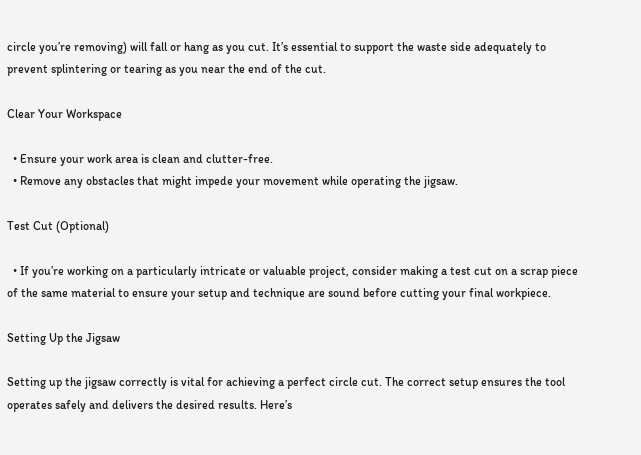circle you’re removing) will fall or hang as you cut. It’s essential to support the waste side adequately to prevent splintering or tearing as you near the end of the cut.

Clear Your Workspace

  • Ensure your work area is clean and clutter-free.
  • Remove any obstacles that might impede your movement while operating the jigsaw.

Test Cut (Optional)

  • If you’re working on a particularly intricate or valuable project, consider making a test cut on a scrap piece of the same material to ensure your setup and technique are sound before cutting your final workpiece.

Setting Up the Jigsaw

Setting up the jigsaw correctly is vital for achieving a perfect circle cut. The correct setup ensures the tool operates safely and delivers the desired results. Here’s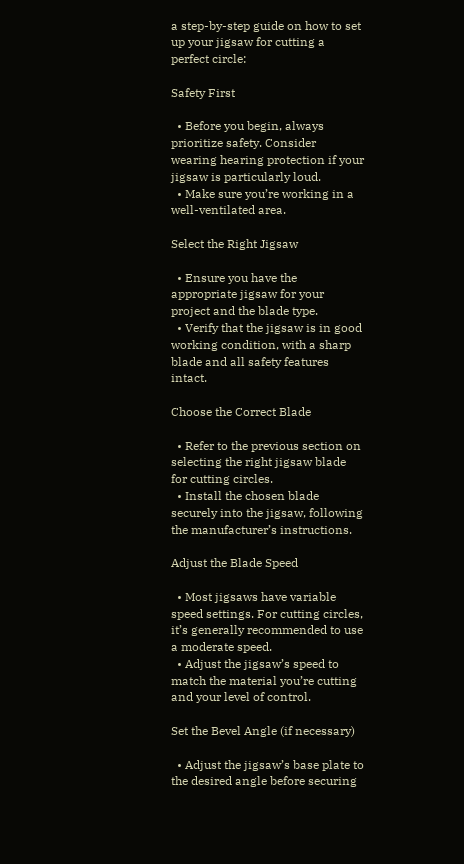a step-by-step guide on how to set up your jigsaw for cutting a perfect circle:

Safety First

  • Before you begin, always prioritize safety. Consider wearing hearing protection if your jigsaw is particularly loud.
  • Make sure you’re working in a well-ventilated area.

Select the Right Jigsaw

  • Ensure you have the appropriate jigsaw for your project and the blade type.
  • Verify that the jigsaw is in good working condition, with a sharp blade and all safety features intact.

Choose the Correct Blade

  • Refer to the previous section on selecting the right jigsaw blade for cutting circles.
  • Install the chosen blade securely into the jigsaw, following the manufacturer’s instructions.

Adjust the Blade Speed

  • Most jigsaws have variable speed settings. For cutting circles, it’s generally recommended to use a moderate speed.
  • Adjust the jigsaw’s speed to match the material you’re cutting and your level of control.

Set the Bevel Angle (if necessary)

  • Adjust the jigsaw’s base plate to the desired angle before securing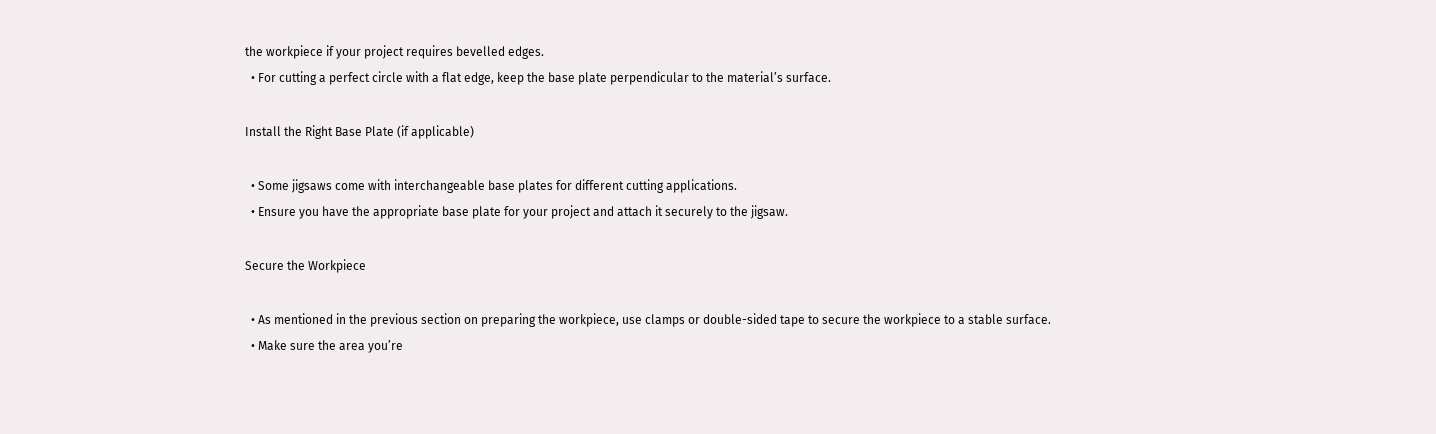the workpiece if your project requires bevelled edges.
  • For cutting a perfect circle with a flat edge, keep the base plate perpendicular to the material’s surface.

Install the Right Base Plate (if applicable)

  • Some jigsaws come with interchangeable base plates for different cutting applications.
  • Ensure you have the appropriate base plate for your project and attach it securely to the jigsaw.

Secure the Workpiece

  • As mentioned in the previous section on preparing the workpiece, use clamps or double-sided tape to secure the workpiece to a stable surface.
  • Make sure the area you’re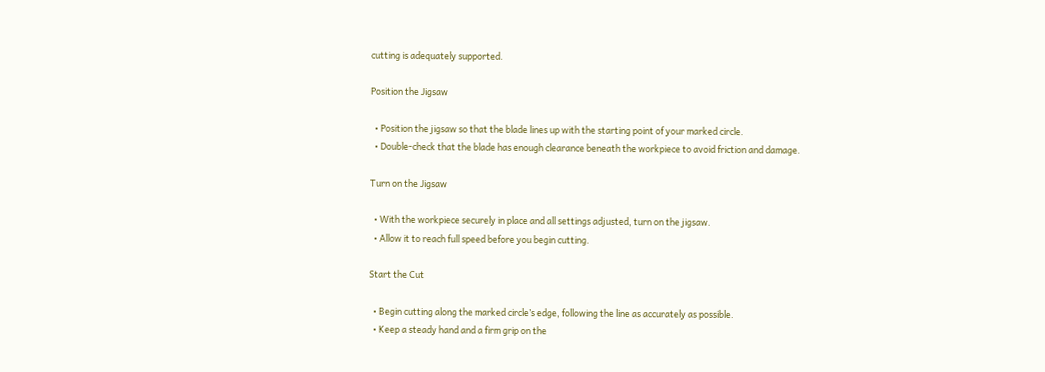cutting is adequately supported.

Position the Jigsaw

  • Position the jigsaw so that the blade lines up with the starting point of your marked circle.
  • Double-check that the blade has enough clearance beneath the workpiece to avoid friction and damage.

Turn on the Jigsaw

  • With the workpiece securely in place and all settings adjusted, turn on the jigsaw.
  • Allow it to reach full speed before you begin cutting.

Start the Cut

  • Begin cutting along the marked circle’s edge, following the line as accurately as possible.
  • Keep a steady hand and a firm grip on the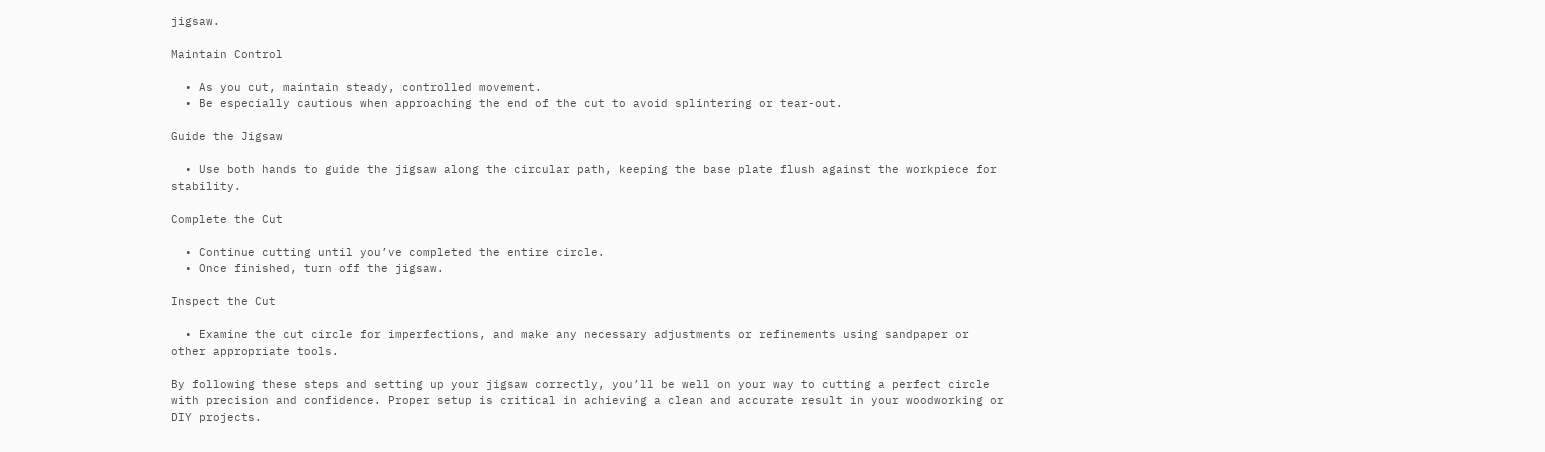jigsaw.

Maintain Control

  • As you cut, maintain steady, controlled movement.
  • Be especially cautious when approaching the end of the cut to avoid splintering or tear-out.

Guide the Jigsaw

  • Use both hands to guide the jigsaw along the circular path, keeping the base plate flush against the workpiece for stability.

Complete the Cut

  • Continue cutting until you’ve completed the entire circle.
  • Once finished, turn off the jigsaw.

Inspect the Cut

  • Examine the cut circle for imperfections, and make any necessary adjustments or refinements using sandpaper or other appropriate tools.

By following these steps and setting up your jigsaw correctly, you’ll be well on your way to cutting a perfect circle with precision and confidence. Proper setup is critical in achieving a clean and accurate result in your woodworking or DIY projects.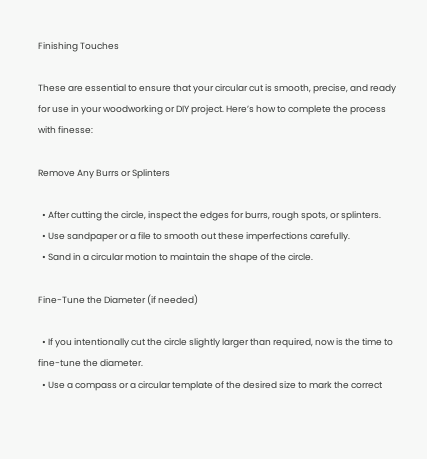Finishing Touches

These are essential to ensure that your circular cut is smooth, precise, and ready for use in your woodworking or DIY project. Here’s how to complete the process with finesse:

Remove Any Burrs or Splinters

  • After cutting the circle, inspect the edges for burrs, rough spots, or splinters.
  • Use sandpaper or a file to smooth out these imperfections carefully.
  • Sand in a circular motion to maintain the shape of the circle.

Fine-Tune the Diameter (if needed)

  • If you intentionally cut the circle slightly larger than required, now is the time to fine-tune the diameter.
  • Use a compass or a circular template of the desired size to mark the correct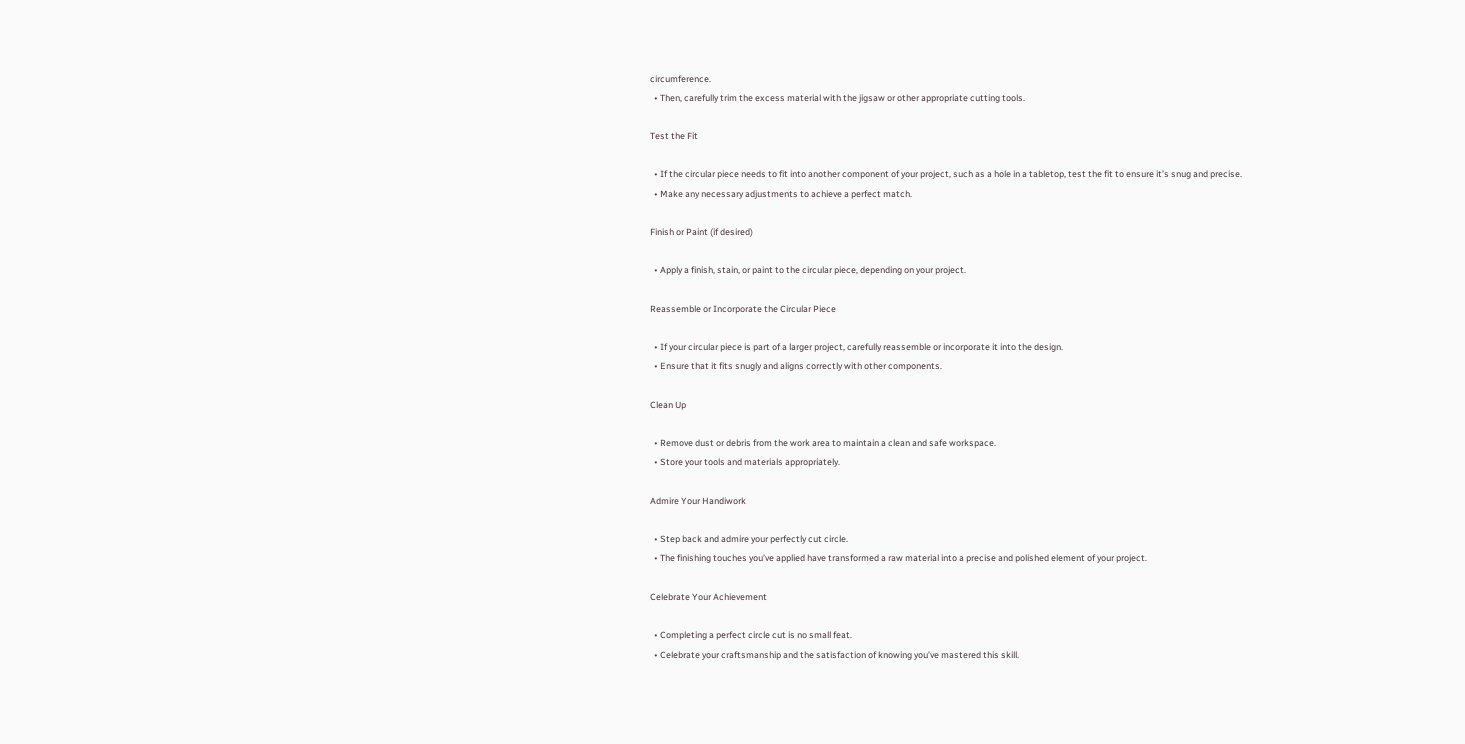circumference.
  • Then, carefully trim the excess material with the jigsaw or other appropriate cutting tools.

Test the Fit

  • If the circular piece needs to fit into another component of your project, such as a hole in a tabletop, test the fit to ensure it’s snug and precise.
  • Make any necessary adjustments to achieve a perfect match.

Finish or Paint (if desired)

  • Apply a finish, stain, or paint to the circular piece, depending on your project.

Reassemble or Incorporate the Circular Piece

  • If your circular piece is part of a larger project, carefully reassemble or incorporate it into the design.
  • Ensure that it fits snugly and aligns correctly with other components.

Clean Up

  • Remove dust or debris from the work area to maintain a clean and safe workspace.
  • Store your tools and materials appropriately.

Admire Your Handiwork

  • Step back and admire your perfectly cut circle.
  • The finishing touches you’ve applied have transformed a raw material into a precise and polished element of your project.

Celebrate Your Achievement

  • Completing a perfect circle cut is no small feat.
  • Celebrate your craftsmanship and the satisfaction of knowing you’ve mastered this skill.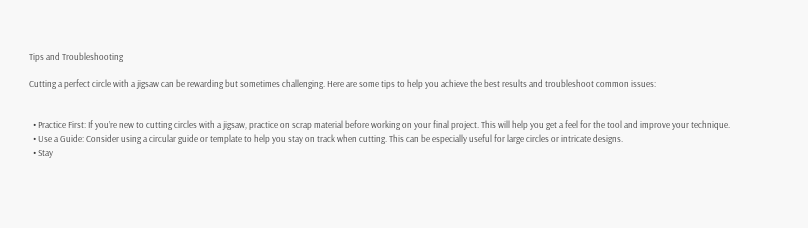Tips and Troubleshooting

Cutting a perfect circle with a jigsaw can be rewarding but sometimes challenging. Here are some tips to help you achieve the best results and troubleshoot common issues:


  • Practice First: If you’re new to cutting circles with a jigsaw, practice on scrap material before working on your final project. This will help you get a feel for the tool and improve your technique.
  • Use a Guide: Consider using a circular guide or template to help you stay on track when cutting. This can be especially useful for large circles or intricate designs.
  • Stay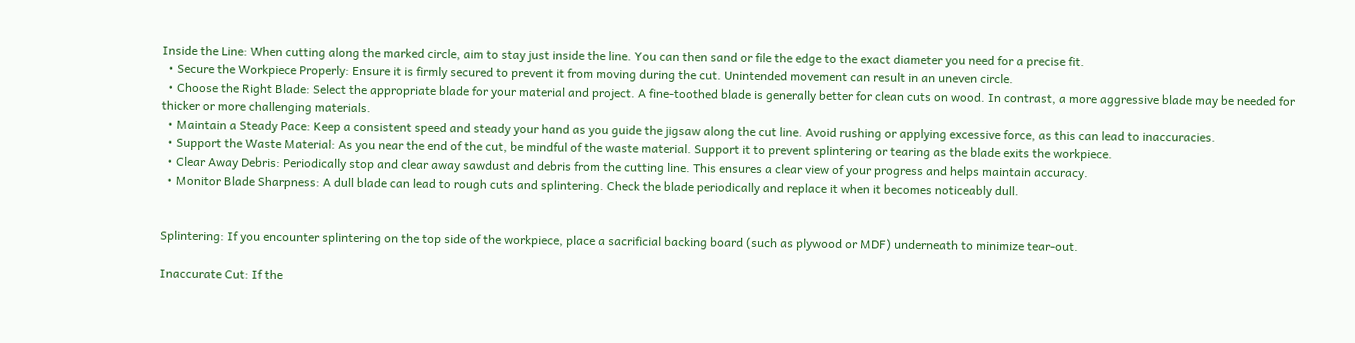Inside the Line: When cutting along the marked circle, aim to stay just inside the line. You can then sand or file the edge to the exact diameter you need for a precise fit.
  • Secure the Workpiece Properly: Ensure it is firmly secured to prevent it from moving during the cut. Unintended movement can result in an uneven circle.
  • Choose the Right Blade: Select the appropriate blade for your material and project. A fine-toothed blade is generally better for clean cuts on wood. In contrast, a more aggressive blade may be needed for thicker or more challenging materials.
  • Maintain a Steady Pace: Keep a consistent speed and steady your hand as you guide the jigsaw along the cut line. Avoid rushing or applying excessive force, as this can lead to inaccuracies.
  • Support the Waste Material: As you near the end of the cut, be mindful of the waste material. Support it to prevent splintering or tearing as the blade exits the workpiece.
  • Clear Away Debris: Periodically stop and clear away sawdust and debris from the cutting line. This ensures a clear view of your progress and helps maintain accuracy.
  • Monitor Blade Sharpness: A dull blade can lead to rough cuts and splintering. Check the blade periodically and replace it when it becomes noticeably dull.


Splintering: If you encounter splintering on the top side of the workpiece, place a sacrificial backing board (such as plywood or MDF) underneath to minimize tear-out.

Inaccurate Cut: If the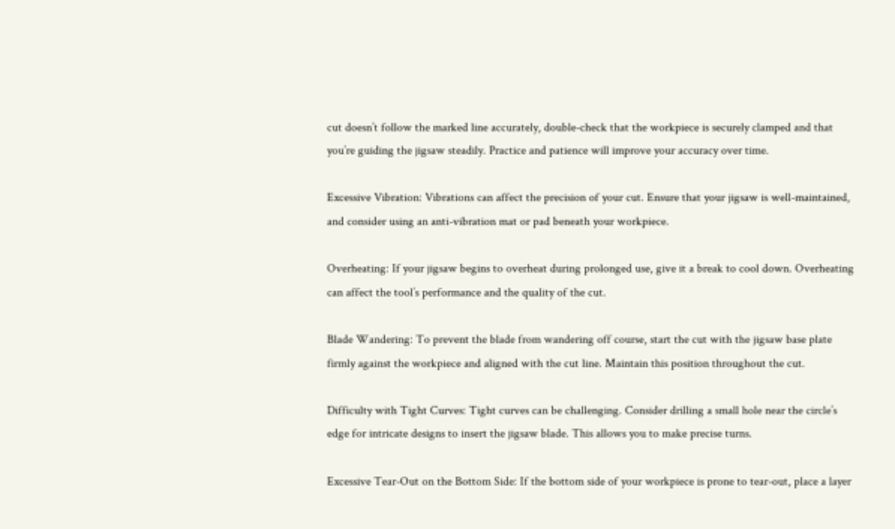cut doesn’t follow the marked line accurately, double-check that the workpiece is securely clamped and that you’re guiding the jigsaw steadily. Practice and patience will improve your accuracy over time.

Excessive Vibration: Vibrations can affect the precision of your cut. Ensure that your jigsaw is well-maintained, and consider using an anti-vibration mat or pad beneath your workpiece.

Overheating: If your jigsaw begins to overheat during prolonged use, give it a break to cool down. Overheating can affect the tool’s performance and the quality of the cut.

Blade Wandering: To prevent the blade from wandering off course, start the cut with the jigsaw base plate firmly against the workpiece and aligned with the cut line. Maintain this position throughout the cut.

Difficulty with Tight Curves: Tight curves can be challenging. Consider drilling a small hole near the circle’s edge for intricate designs to insert the jigsaw blade. This allows you to make precise turns.

Excessive Tear-Out on the Bottom Side: If the bottom side of your workpiece is prone to tear-out, place a layer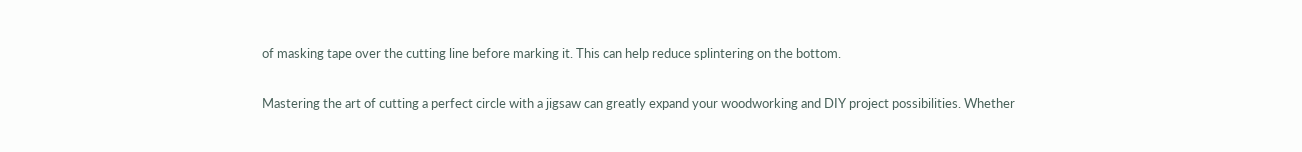of masking tape over the cutting line before marking it. This can help reduce splintering on the bottom.


Mastering the art of cutting a perfect circle with a jigsaw can greatly expand your woodworking and DIY project possibilities. Whether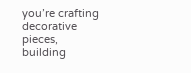you’re crafting decorative pieces, building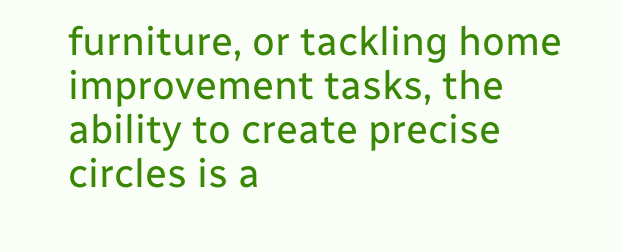furniture, or tackling home improvement tasks, the ability to create precise circles is a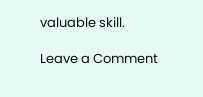valuable skill.

Leave a Comment